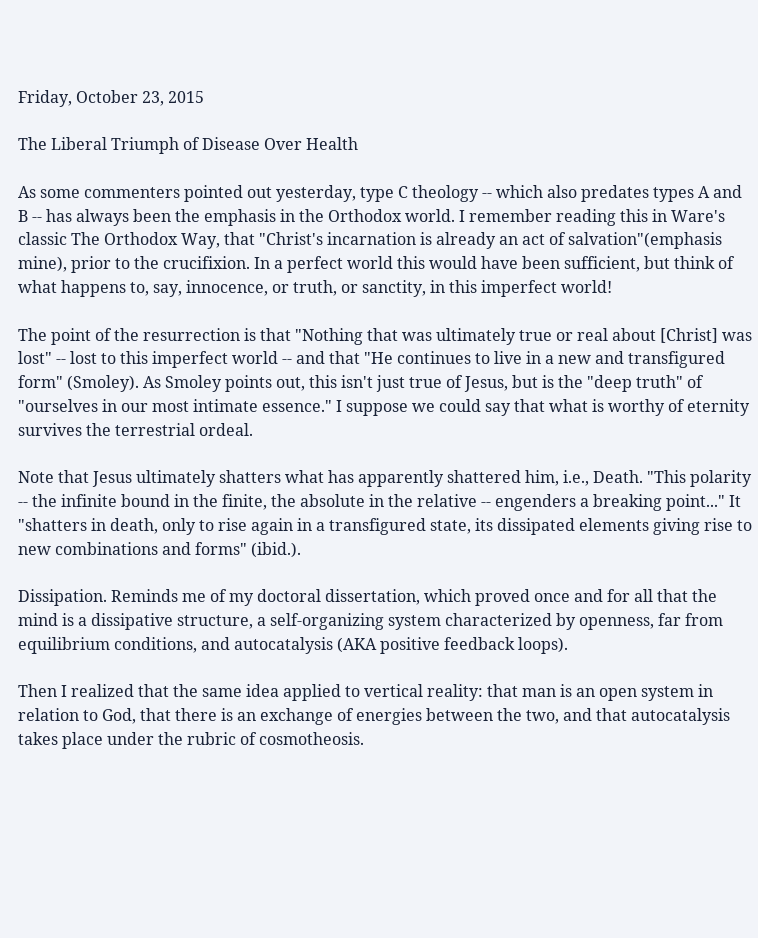Friday, October 23, 2015

The Liberal Triumph of Disease Over Health

As some commenters pointed out yesterday, type C theology -- which also predates types A and B -- has always been the emphasis in the Orthodox world. I remember reading this in Ware's classic The Orthodox Way, that "Christ's incarnation is already an act of salvation"(emphasis mine), prior to the crucifixion. In a perfect world this would have been sufficient, but think of what happens to, say, innocence, or truth, or sanctity, in this imperfect world!

The point of the resurrection is that "Nothing that was ultimately true or real about [Christ] was lost" -- lost to this imperfect world -- and that "He continues to live in a new and transfigured form" (Smoley). As Smoley points out, this isn't just true of Jesus, but is the "deep truth" of "ourselves in our most intimate essence." I suppose we could say that what is worthy of eternity survives the terrestrial ordeal.

Note that Jesus ultimately shatters what has apparently shattered him, i.e., Death. "This polarity -- the infinite bound in the finite, the absolute in the relative -- engenders a breaking point..." It "shatters in death, only to rise again in a transfigured state, its dissipated elements giving rise to new combinations and forms" (ibid.).

Dissipation. Reminds me of my doctoral dissertation, which proved once and for all that the mind is a dissipative structure, a self-organizing system characterized by openness, far from equilibrium conditions, and autocatalysis (AKA positive feedback loops).

Then I realized that the same idea applied to vertical reality: that man is an open system in relation to God, that there is an exchange of energies between the two, and that autocatalysis takes place under the rubric of cosmotheosis.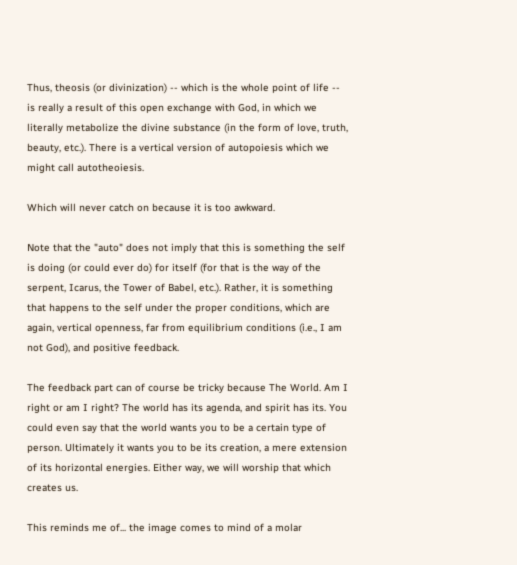Thus, theosis (or divinization) -- which is the whole point of life -- is really a result of this open exchange with God, in which we literally metabolize the divine substance (in the form of love, truth, beauty, etc.). There is a vertical version of autopoiesis which we might call autotheoiesis.

Which will never catch on because it is too awkward.

Note that the "auto" does not imply that this is something the self is doing (or could ever do) for itself (for that is the way of the serpent, Icarus, the Tower of Babel, etc.). Rather, it is something that happens to the self under the proper conditions, which are again, vertical openness, far from equilibrium conditions (i.e., I am not God), and positive feedback.

The feedback part can of course be tricky because The World. Am I right or am I right? The world has its agenda, and spirit has its. You could even say that the world wants you to be a certain type of person. Ultimately it wants you to be its creation, a mere extension of its horizontal energies. Either way, we will worship that which creates us.

This reminds me of... the image comes to mind of a molar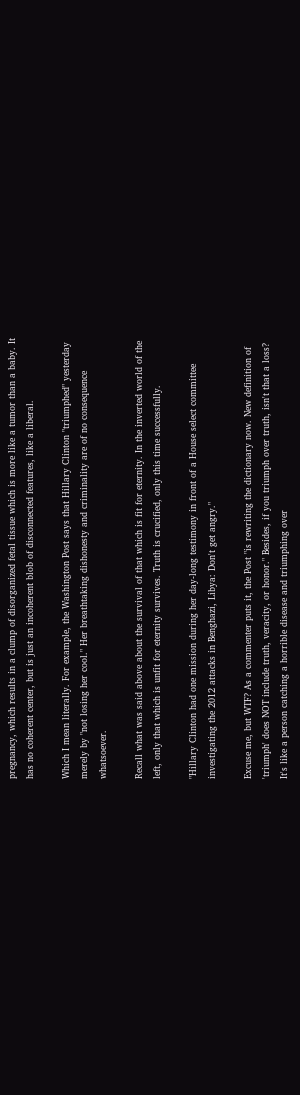pregnancy, which results in a clump of disorganized fetal tissue which is more like a tumor than a baby. It has no coherent center, but is just an incoherent blob of disconnected features, like a liberal.

Which I mean literally. For example, the Washington Post says that Hillary Clinton "triumphed" yesterday merely by "not losing her cool." Her breathtaking dishonesty and criminality are of no consequence whatsoever.

Recall what was said above about the survival of that which is fit for eternity. In the inverted world of the left, only that which is unfit for eternity survives. Truth is crucified, only this time successfully.

"Hillary Clinton had one mission during her day-long testimony in front of a House select committee investigating the 2012 attacks in Benghazi, Libya: Don't get angry."

Excuse me, but WTF? As a commenter puts it, the Post "is rewriting the dictionary now. New definition of 'triumph' does NOT include truth, veracity, or honor." Besides, if you triumph over truth, isn't that a loss? It's like a person catching a horrible disease and triumphing over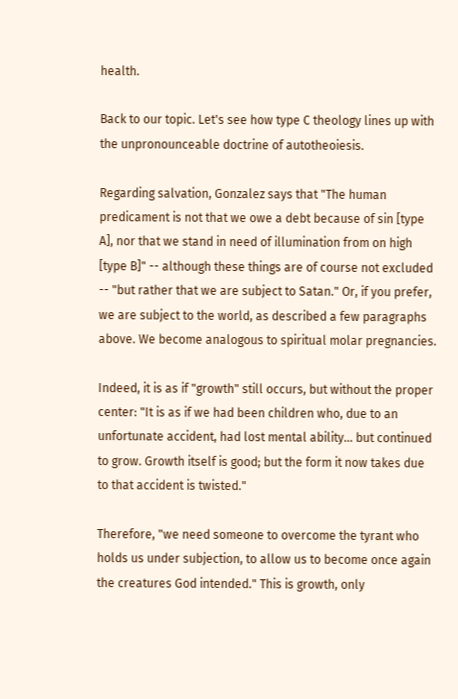health.

Back to our topic. Let's see how type C theology lines up with the unpronounceable doctrine of autotheoiesis.

Regarding salvation, Gonzalez says that "The human predicament is not that we owe a debt because of sin [type A], nor that we stand in need of illumination from on high [type B]" -- although these things are of course not excluded -- "but rather that we are subject to Satan." Or, if you prefer, we are subject to the world, as described a few paragraphs above. We become analogous to spiritual molar pregnancies.

Indeed, it is as if "growth" still occurs, but without the proper center: "It is as if we had been children who, due to an unfortunate accident, had lost mental ability... but continued to grow. Growth itself is good; but the form it now takes due to that accident is twisted."

Therefore, "we need someone to overcome the tyrant who holds us under subjection, to allow us to become once again the creatures God intended." This is growth, only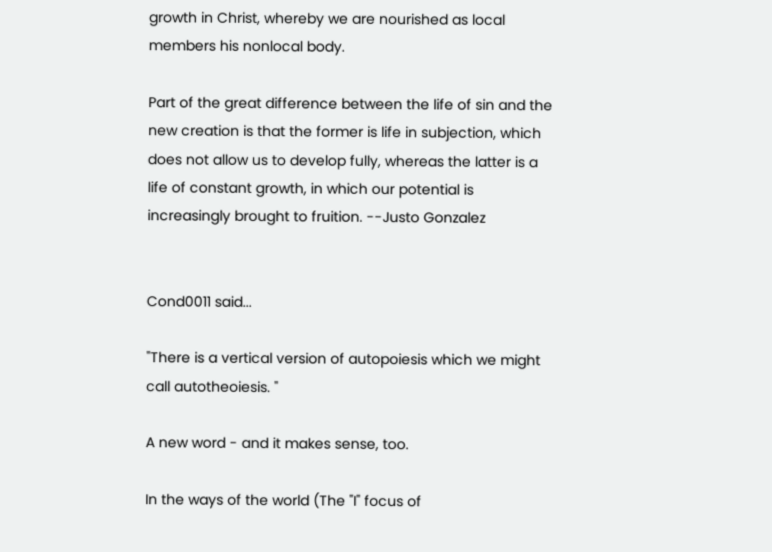growth in Christ, whereby we are nourished as local members his nonlocal body.

Part of the great difference between the life of sin and the new creation is that the former is life in subjection, which does not allow us to develop fully, whereas the latter is a life of constant growth, in which our potential is increasingly brought to fruition. --Justo Gonzalez


Cond0011 said...

"There is a vertical version of autopoiesis which we might call autotheoiesis. "

A new word - and it makes sense, too.

In the ways of the world (The "I" focus of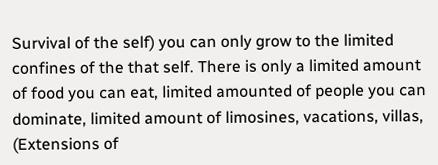Survival of the self) you can only grow to the limited confines of the that self. There is only a limited amount of food you can eat, limited amounted of people you can dominate, limited amount of limosines, vacations, villas, (Extensions of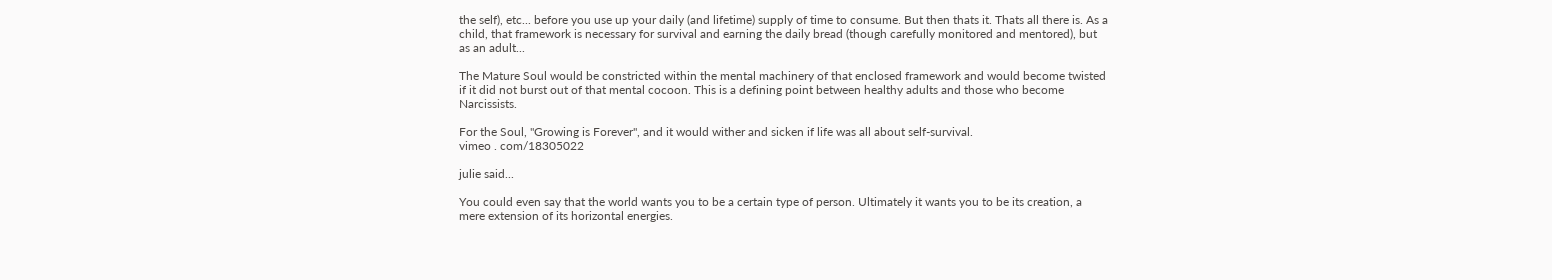the self), etc... before you use up your daily (and lifetime) supply of time to consume. But then thats it. Thats all there is. As a child, that framework is necessary for survival and earning the daily bread (though carefully monitored and mentored), but as an adult...

The Mature Soul would be constricted within the mental machinery of that enclosed framework and would become twisted if it did not burst out of that mental cocoon. This is a defining point between healthy adults and those who become Narcissists.

For the Soul, "Growing is Forever", and it would wither and sicken if life was all about self-survival.
vimeo . com/18305022

julie said...

You could even say that the world wants you to be a certain type of person. Ultimately it wants you to be its creation, a mere extension of its horizontal energies.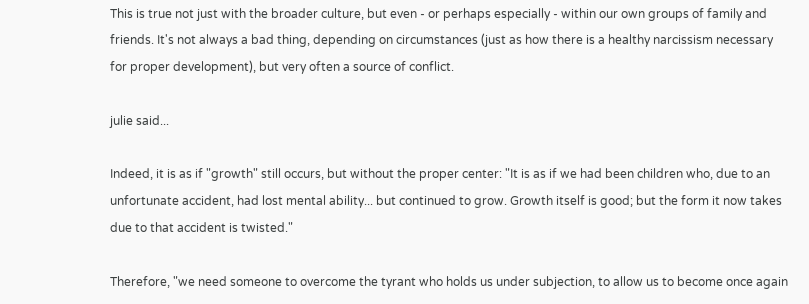This is true not just with the broader culture, but even - or perhaps especially - within our own groups of family and friends. It's not always a bad thing, depending on circumstances (just as how there is a healthy narcissism necessary for proper development), but very often a source of conflict.

julie said...

Indeed, it is as if "growth" still occurs, but without the proper center: "It is as if we had been children who, due to an unfortunate accident, had lost mental ability... but continued to grow. Growth itself is good; but the form it now takes due to that accident is twisted."

Therefore, "we need someone to overcome the tyrant who holds us under subjection, to allow us to become once again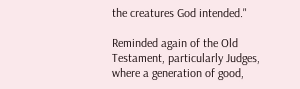the creatures God intended."

Reminded again of the Old Testament, particularly Judges, where a generation of good,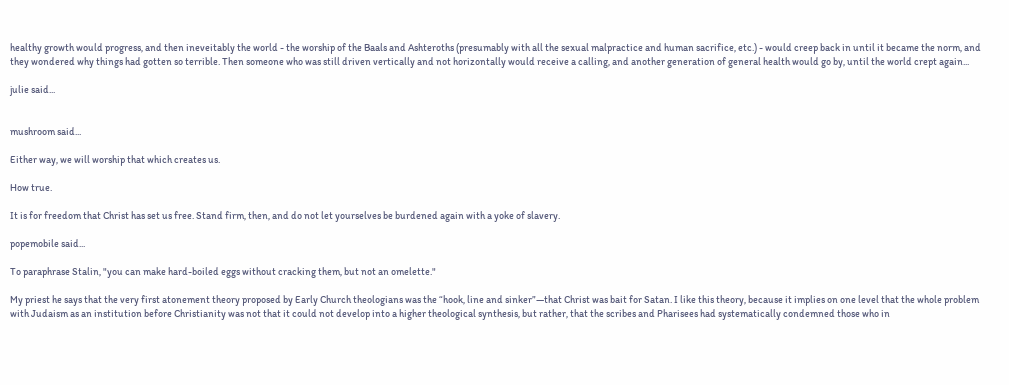healthy growth would progress, and then ineveitably the world - the worship of the Baals and Ashteroths (presumably with all the sexual malpractice and human sacrifice, etc.) - would creep back in until it became the norm, and they wondered why things had gotten so terrible. Then someone who was still driven vertically and not horizontally would receive a calling, and another generation of general health would go by, until the world crept again...

julie said...


mushroom said...

Either way, we will worship that which creates us.

How true.

It is for freedom that Christ has set us free. Stand firm, then, and do not let yourselves be burdened again with a yoke of slavery.

popemobile said...

To paraphrase Stalin, "you can make hard-boiled eggs without cracking them, but not an omelette."

My priest he says that the very first atonement theory proposed by Early Church theologians was the “hook, line and sinker”—that Christ was bait for Satan. I like this theory, because it implies on one level that the whole problem with Judaism as an institution before Christianity was not that it could not develop into a higher theological synthesis, but rather, that the scribes and Pharisees had systematically condemned those who in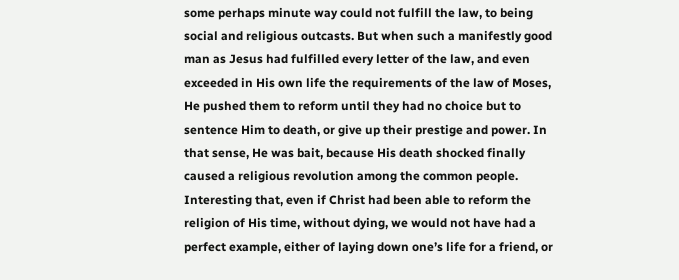some perhaps minute way could not fulfill the law, to being social and religious outcasts. But when such a manifestly good man as Jesus had fulfilled every letter of the law, and even exceeded in His own life the requirements of the law of Moses, He pushed them to reform until they had no choice but to sentence Him to death, or give up their prestige and power. In that sense, He was bait, because His death shocked finally caused a religious revolution among the common people. Interesting that, even if Christ had been able to reform the religion of His time, without dying, we would not have had a perfect example, either of laying down one’s life for a friend, or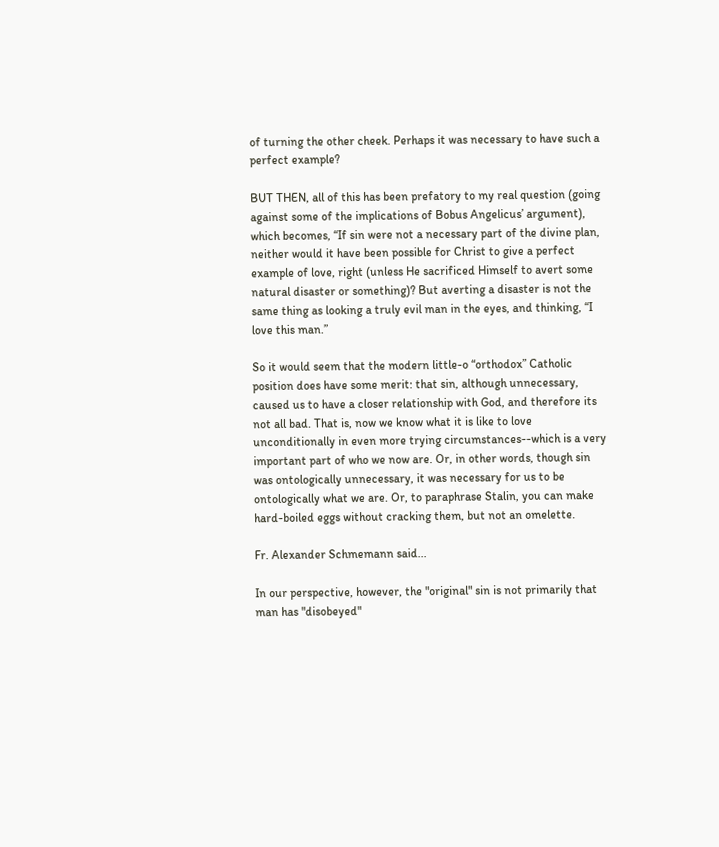of turning the other cheek. Perhaps it was necessary to have such a perfect example?

BUT THEN, all of this has been prefatory to my real question (going against some of the implications of Bobus Angelicus’ argument), which becomes, “If sin were not a necessary part of the divine plan, neither would it have been possible for Christ to give a perfect example of love, right (unless He sacrificed Himself to avert some natural disaster or something)? But averting a disaster is not the same thing as looking a truly evil man in the eyes, and thinking, “I love this man.”

So it would seem that the modern little-o “orthodox” Catholic position does have some merit: that sin, although unnecessary, caused us to have a closer relationship with God, and therefore its not all bad. That is, now we know what it is like to love unconditionally in even more trying circumstances--which is a very important part of who we now are. Or, in other words, though sin was ontologically unnecessary, it was necessary for us to be ontologically what we are. Or, to paraphrase Stalin, you can make hard-boiled eggs without cracking them, but not an omelette.

Fr. Alexander Schmemann said...

In our perspective, however, the "original" sin is not primarily that man has "disobeyed"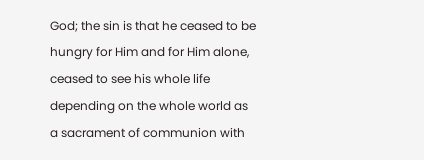God; the sin is that he ceased to be hungry for Him and for Him alone, ceased to see his whole life depending on the whole world as a sacrament of communion with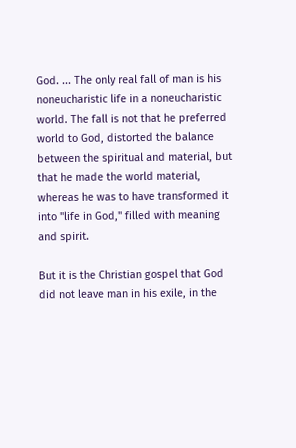God. ... The only real fall of man is his noneucharistic life in a noneucharistic world. The fall is not that he preferred world to God, distorted the balance between the spiritual and material, but that he made the world material, whereas he was to have transformed it into "life in God," filled with meaning and spirit.

But it is the Christian gospel that God did not leave man in his exile, in the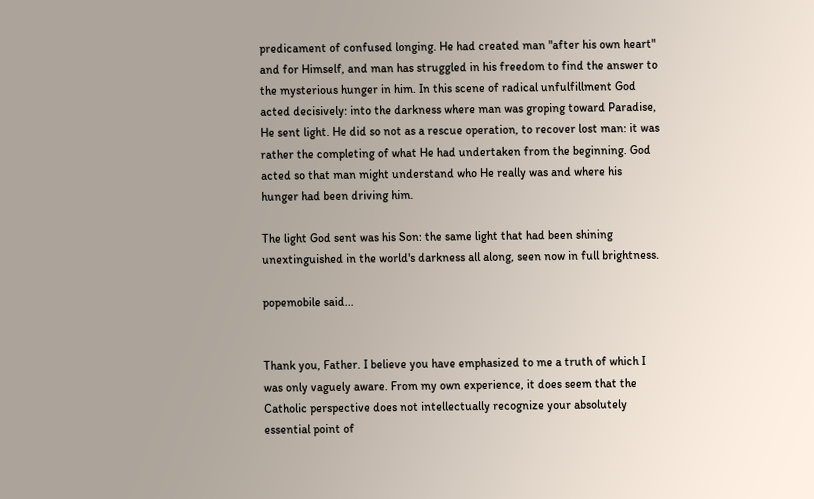predicament of confused longing. He had created man "after his own heart" and for Himself, and man has struggled in his freedom to find the answer to the mysterious hunger in him. In this scene of radical unfulfillment God acted decisively: into the darkness where man was groping toward Paradise, He sent light. He did so not as a rescue operation, to recover lost man: it was rather the completing of what He had undertaken from the beginning. God acted so that man might understand who He really was and where his hunger had been driving him.

The light God sent was his Son: the same light that had been shining unextinguished in the world's darkness all along, seen now in full brightness.

popemobile said...


Thank you, Father. I believe you have emphasized to me a truth of which I was only vaguely aware. From my own experience, it does seem that the Catholic perspective does not intellectually recognize your absolutely essential point of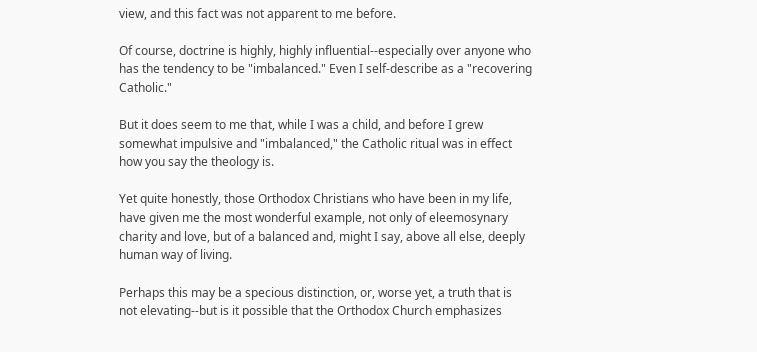view, and this fact was not apparent to me before.

Of course, doctrine is highly, highly influential--especially over anyone who has the tendency to be "imbalanced." Even I self-describe as a "recovering Catholic."

But it does seem to me that, while I was a child, and before I grew somewhat impulsive and "imbalanced," the Catholic ritual was in effect how you say the theology is.

Yet quite honestly, those Orthodox Christians who have been in my life, have given me the most wonderful example, not only of eleemosynary charity and love, but of a balanced and, might I say, above all else, deeply human way of living.

Perhaps this may be a specious distinction, or, worse yet, a truth that is not elevating--but is it possible that the Orthodox Church emphasizes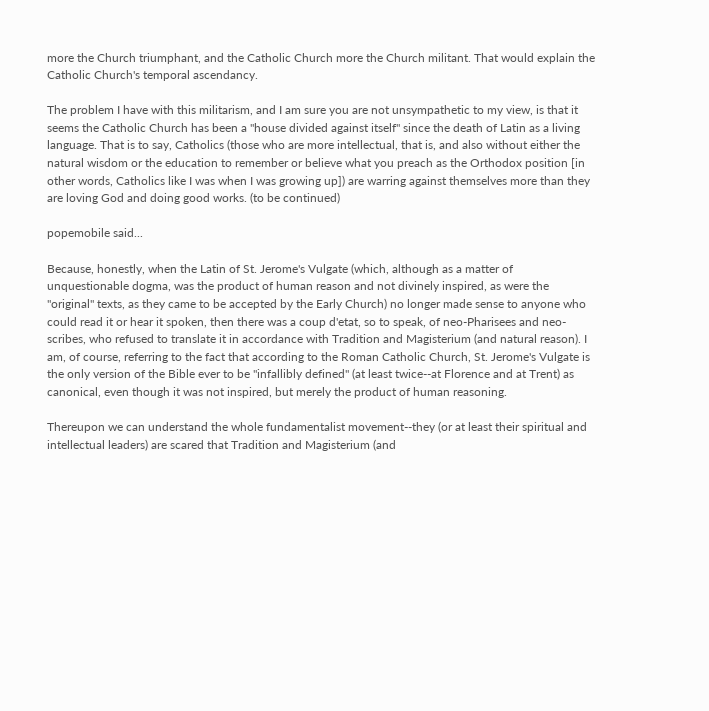more the Church triumphant, and the Catholic Church more the Church militant. That would explain the Catholic Church's temporal ascendancy.

The problem I have with this militarism, and I am sure you are not unsympathetic to my view, is that it seems the Catholic Church has been a "house divided against itself" since the death of Latin as a living language. That is to say, Catholics (those who are more intellectual, that is, and also without either the natural wisdom or the education to remember or believe what you preach as the Orthodox position [in other words, Catholics like I was when I was growing up]) are warring against themselves more than they are loving God and doing good works. (to be continued)

popemobile said...

Because, honestly, when the Latin of St. Jerome's Vulgate (which, although as a matter of unquestionable dogma, was the product of human reason and not divinely inspired, as were the "original" texts, as they came to be accepted by the Early Church) no longer made sense to anyone who could read it or hear it spoken, then there was a coup d'etat, so to speak, of neo-Pharisees and neo-scribes, who refused to translate it in accordance with Tradition and Magisterium (and natural reason). I am, of course, referring to the fact that according to the Roman Catholic Church, St. Jerome's Vulgate is the only version of the Bible ever to be "infallibly defined" (at least twice--at Florence and at Trent) as canonical, even though it was not inspired, but merely the product of human reasoning.

Thereupon we can understand the whole fundamentalist movement--they (or at least their spiritual and intellectual leaders) are scared that Tradition and Magisterium (and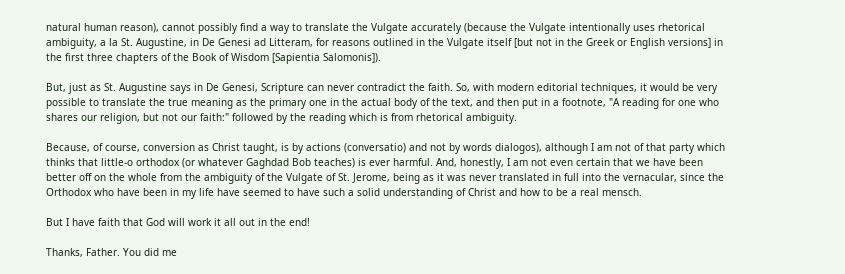natural human reason), cannot possibly find a way to translate the Vulgate accurately (because the Vulgate intentionally uses rhetorical ambiguity, a la St. Augustine, in De Genesi ad Litteram, for reasons outlined in the Vulgate itself [but not in the Greek or English versions] in the first three chapters of the Book of Wisdom [Sapientia Salomonis]).

But, just as St. Augustine says in De Genesi, Scripture can never contradict the faith. So, with modern editorial techniques, it would be very possible to translate the true meaning as the primary one in the actual body of the text, and then put in a footnote, "A reading for one who shares our religion, but not our faith:" followed by the reading which is from rhetorical ambiguity.

Because, of course, conversion as Christ taught, is by actions (conversatio) and not by words dialogos), although I am not of that party which thinks that little-o orthodox (or whatever Gaghdad Bob teaches) is ever harmful. And, honestly, I am not even certain that we have been better off on the whole from the ambiguity of the Vulgate of St. Jerome, being as it was never translated in full into the vernacular, since the Orthodox who have been in my life have seemed to have such a solid understanding of Christ and how to be a real mensch.

But I have faith that God will work it all out in the end!

Thanks, Father. You did me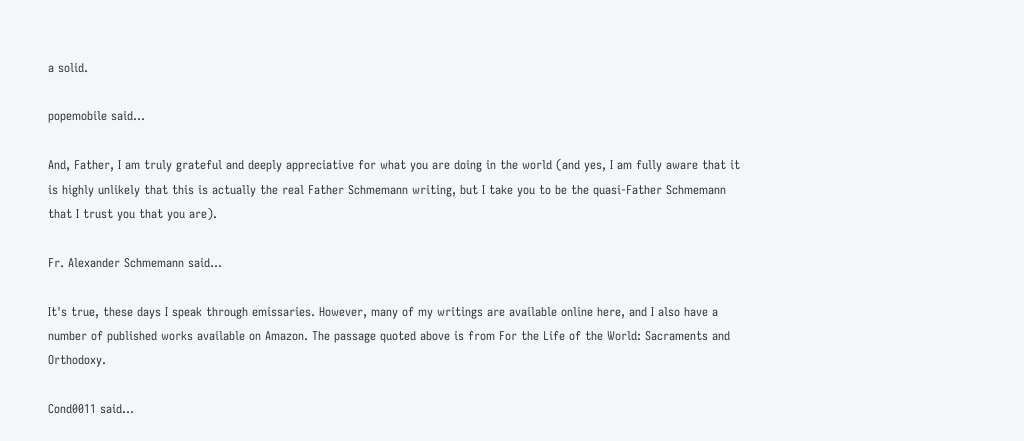a solid.

popemobile said...

And, Father, I am truly grateful and deeply appreciative for what you are doing in the world (and yes, I am fully aware that it is highly unlikely that this is actually the real Father Schmemann writing, but I take you to be the quasi-Father Schmemann that I trust you that you are).

Fr. Alexander Schmemann said...

It's true, these days I speak through emissaries. However, many of my writings are available online here, and I also have a number of published works available on Amazon. The passage quoted above is from For the Life of the World: Sacraments and Orthodoxy.

Cond0011 said...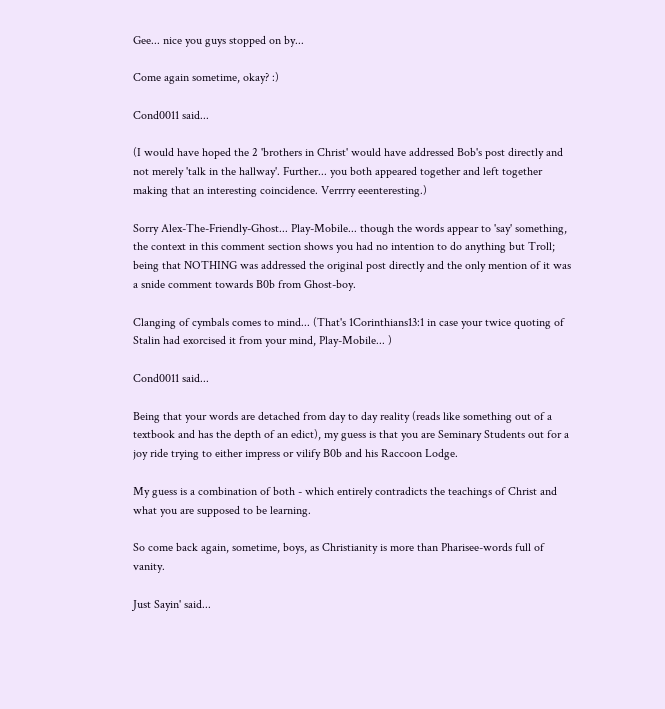Gee... nice you guys stopped on by...

Come again sometime, okay? :)

Cond0011 said...

(I would have hoped the 2 'brothers in Christ' would have addressed Bob's post directly and not merely 'talk in the hallway'. Further... you both appeared together and left together making that an interesting coincidence. Verrrry eeenteresting.)

Sorry Alex-The-Friendly-Ghost... Play-Mobile... though the words appear to 'say' something, the context in this comment section shows you had no intention to do anything but Troll; being that NOTHING was addressed the original post directly and the only mention of it was a snide comment towards B0b from Ghost-boy.

Clanging of cymbals comes to mind... (That's 1Corinthians13:1 in case your twice quoting of Stalin had exorcised it from your mind, Play-Mobile... )

Cond0011 said...

Being that your words are detached from day to day reality (reads like something out of a textbook and has the depth of an edict), my guess is that you are Seminary Students out for a joy ride trying to either impress or vilify B0b and his Raccoon Lodge.

My guess is a combination of both - which entirely contradicts the teachings of Christ and what you are supposed to be learning.

So come back again, sometime, boys, as Christianity is more than Pharisee-words full of vanity.

Just Sayin' said...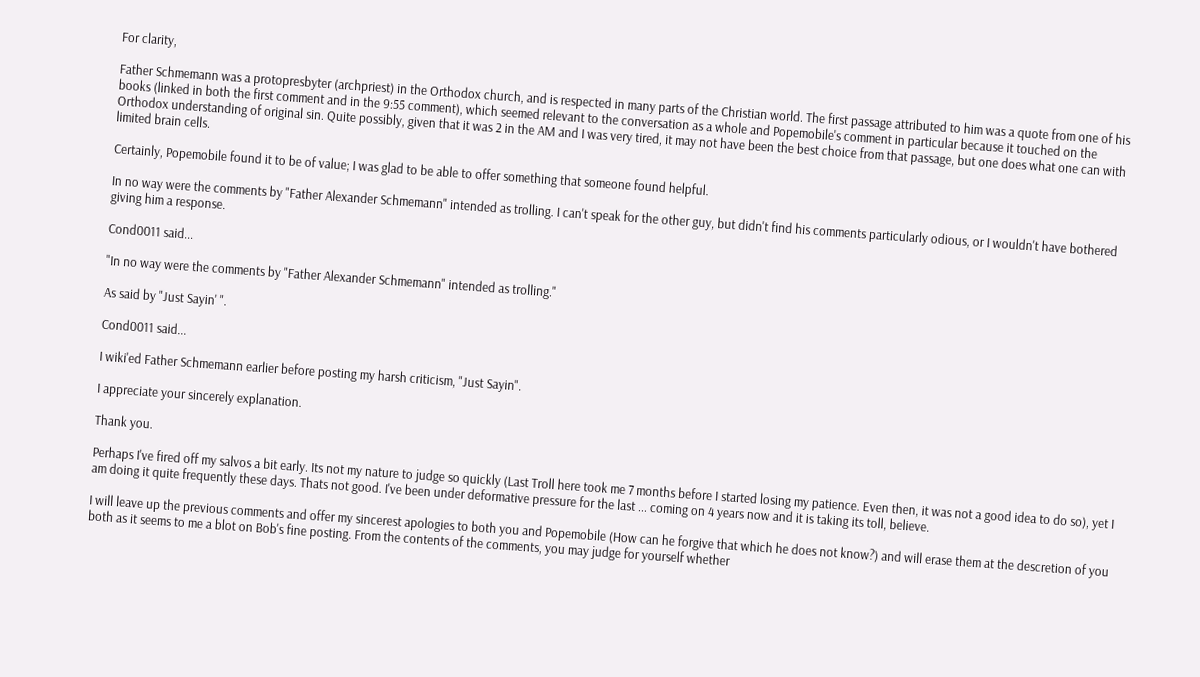For clarity,

Father Schmemann was a protopresbyter (archpriest) in the Orthodox church, and is respected in many parts of the Christian world. The first passage attributed to him was a quote from one of his books (linked in both the first comment and in the 9:55 comment), which seemed relevant to the conversation as a whole and Popemobile's comment in particular because it touched on the Orthodox understanding of original sin. Quite possibly, given that it was 2 in the AM and I was very tired, it may not have been the best choice from that passage, but one does what one can with limited brain cells.

Certainly, Popemobile found it to be of value; I was glad to be able to offer something that someone found helpful.

In no way were the comments by "Father Alexander Schmemann" intended as trolling. I can't speak for the other guy, but didn't find his comments particularly odious, or I wouldn't have bothered giving him a response.

Cond0011 said...

"In no way were the comments by "Father Alexander Schmemann" intended as trolling."

As said by "Just Sayin' ".

Cond0011 said...

I wiki'ed Father Schmemann earlier before posting my harsh criticism, "Just Sayin".

I appreciate your sincerely explanation.

Thank you.

Perhaps I've fired off my salvos a bit early. Its not my nature to judge so quickly (Last Troll here took me 7 months before I started losing my patience. Even then, it was not a good idea to do so), yet I am doing it quite frequently these days. Thats not good. I've been under deformative pressure for the last ... coming on 4 years now and it is taking its toll, believe.

I will leave up the previous comments and offer my sincerest apologies to both you and Popemobile (How can he forgive that which he does not know?) and will erase them at the descretion of you both as it seems to me a blot on Bob's fine posting. From the contents of the comments, you may judge for yourself whether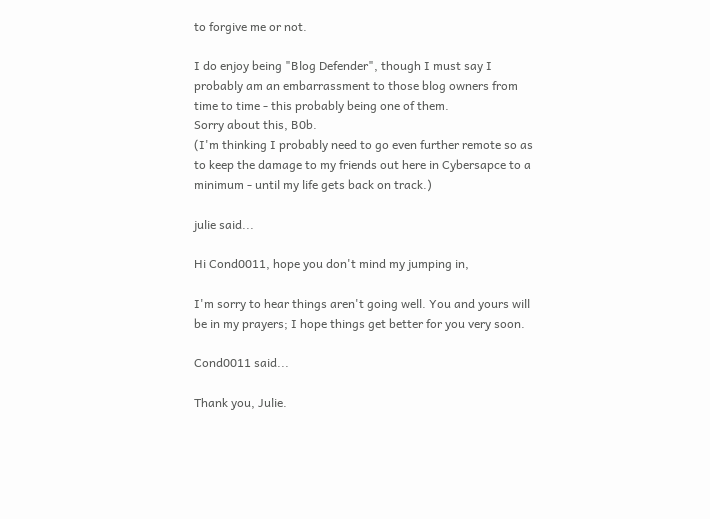to forgive me or not.

I do enjoy being "Blog Defender", though I must say I probably am an embarrassment to those blog owners from time to time - this probably being one of them.
Sorry about this, B0b.
(I'm thinking I probably need to go even further remote so as to keep the damage to my friends out here in Cybersapce to a minimum - until my life gets back on track.)

julie said...

Hi Cond0011, hope you don't mind my jumping in,

I'm sorry to hear things aren't going well. You and yours will be in my prayers; I hope things get better for you very soon.

Cond0011 said...

Thank you, Julie.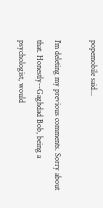popemobile said...

I'm deleting my previous comments. Sorry about that. Honestly--Gaghdad Bob, being a psychologist, would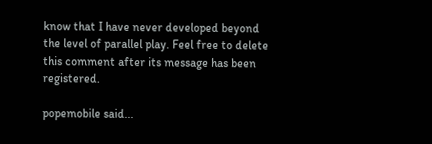know that I have never developed beyond the level of parallel play. Feel free to delete this comment after its message has been registered.

popemobile said...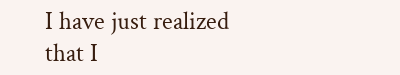I have just realized that I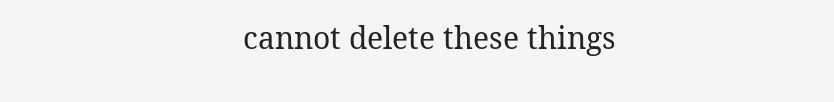cannot delete these things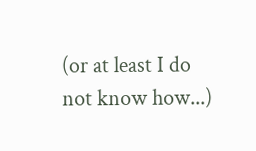(or at least I do not know how...)